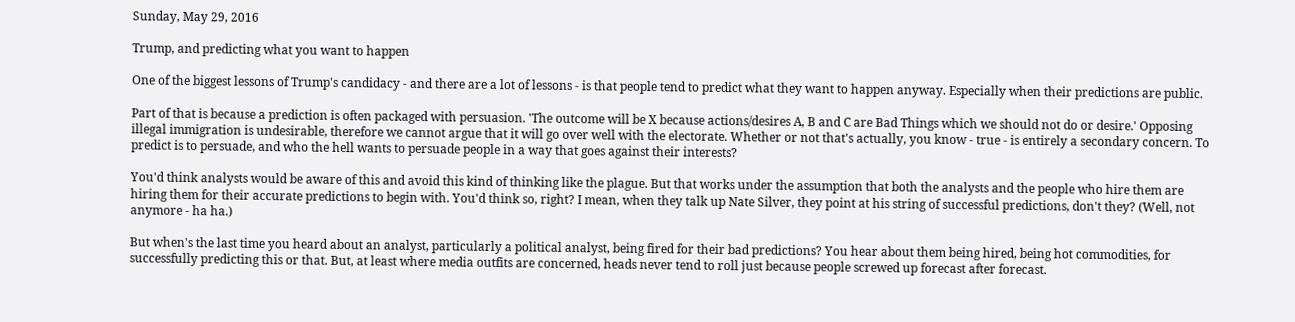Sunday, May 29, 2016

Trump, and predicting what you want to happen

One of the biggest lessons of Trump's candidacy - and there are a lot of lessons - is that people tend to predict what they want to happen anyway. Especially when their predictions are public.

Part of that is because a prediction is often packaged with persuasion. 'The outcome will be X because actions/desires A, B and C are Bad Things which we should not do or desire.' Opposing illegal immigration is undesirable, therefore we cannot argue that it will go over well with the electorate. Whether or not that's actually, you know - true - is entirely a secondary concern. To predict is to persuade, and who the hell wants to persuade people in a way that goes against their interests?

You'd think analysts would be aware of this and avoid this kind of thinking like the plague. But that works under the assumption that both the analysts and the people who hire them are hiring them for their accurate predictions to begin with. You'd think so, right? I mean, when they talk up Nate Silver, they point at his string of successful predictions, don't they? (Well, not anymore - ha ha.)

But when's the last time you heard about an analyst, particularly a political analyst, being fired for their bad predictions? You hear about them being hired, being hot commodities, for successfully predicting this or that. But, at least where media outfits are concerned, heads never tend to roll just because people screwed up forecast after forecast.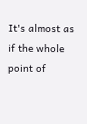It's almost as if the whole point of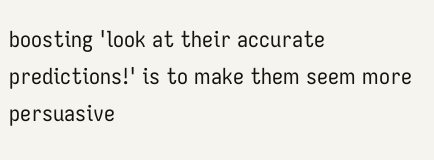boosting 'look at their accurate predictions!' is to make them seem more persuasive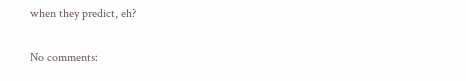when they predict, eh?

No comments: